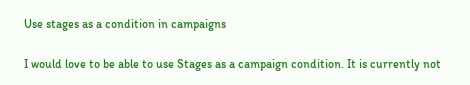Use stages as a condition in campaigns

I would love to be able to use Stages as a campaign condition. It is currently not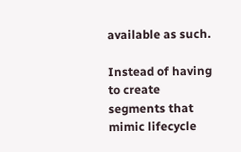available as such.

Instead of having to create segments that mimic lifecycle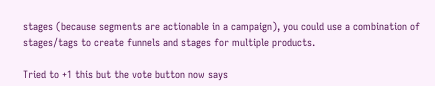stages (because segments are actionable in a campaign), you could use a combination of stages/tags to create funnels and stages for multiple products.

Tried to +1 this but the vote button now says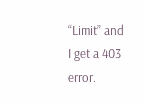“Limit” and I get a 403 error.